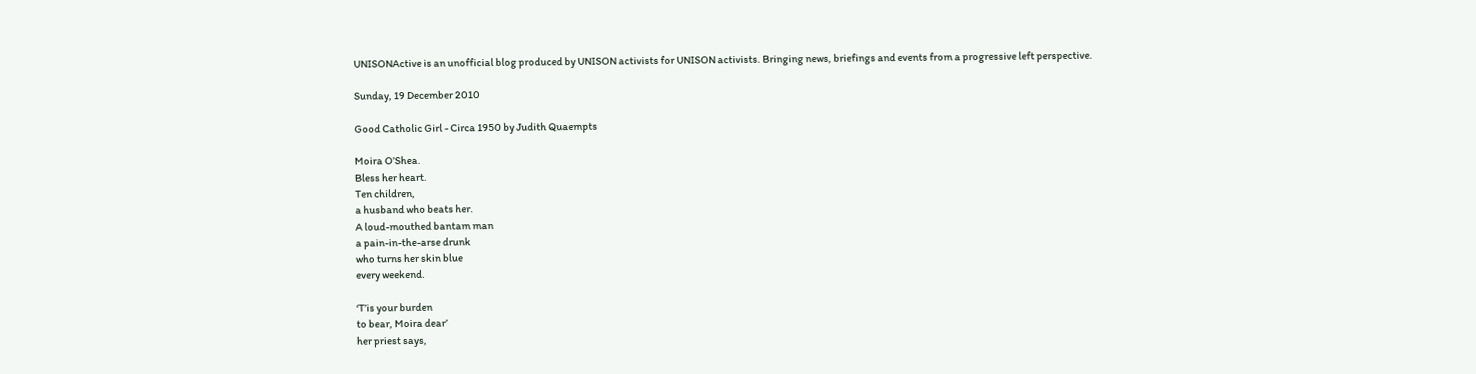UNISONActive is an unofficial blog produced by UNISON activists for UNISON activists. Bringing news, briefings and events from a progressive left perspective.

Sunday, 19 December 2010

Good Catholic Girl - Circa 1950 by Judith Quaempts

Moira O’Shea.
Bless her heart.
Ten children,
a husband who beats her.
A loud-mouthed bantam man
a pain-in-the-arse drunk
who turns her skin blue
every weekend.

‘T’is your burden
to bear, Moira dear’
her priest says,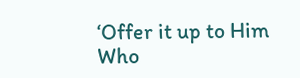‘Offer it up to Him
Who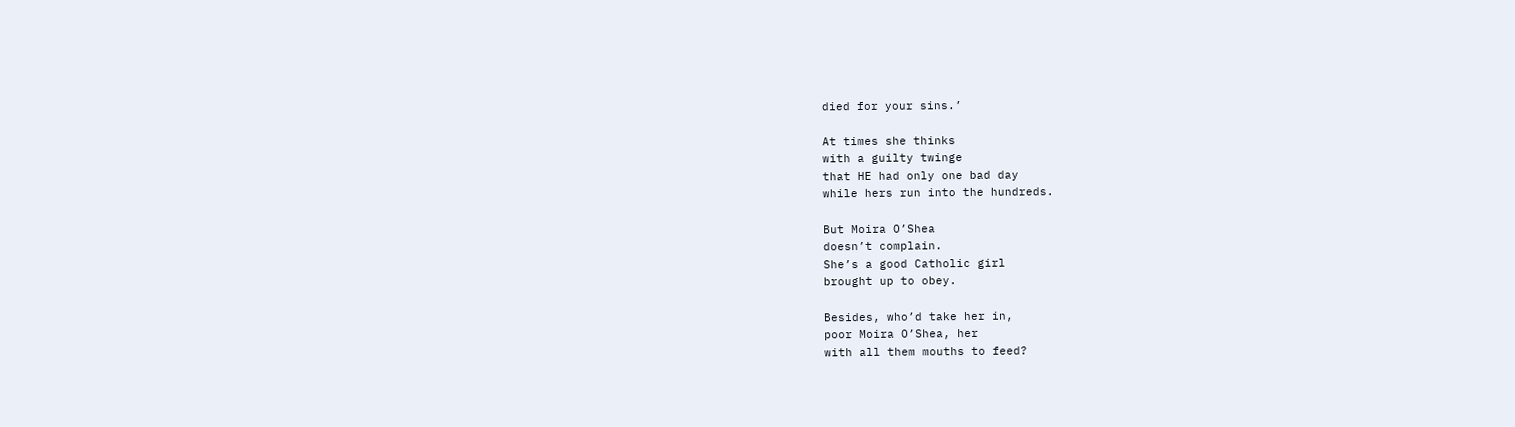died for your sins.’

At times she thinks
with a guilty twinge
that HE had only one bad day
while hers run into the hundreds.

But Moira O’Shea
doesn’t complain.
She’s a good Catholic girl
brought up to obey.

Besides, who’d take her in,
poor Moira O’Shea, her
with all them mouths to feed?